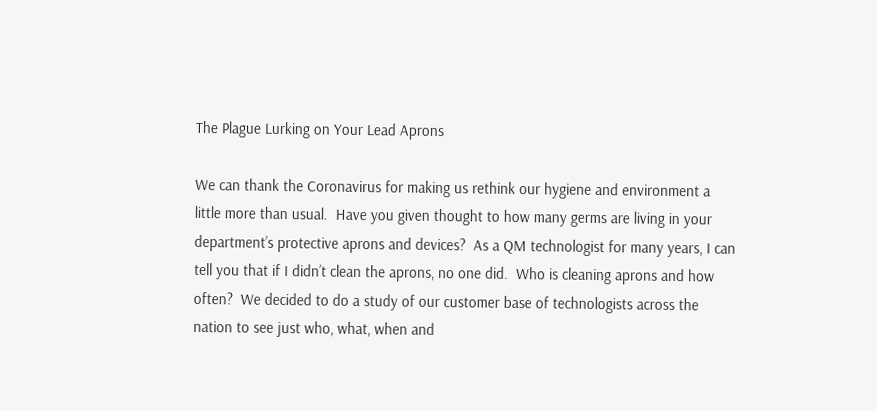The Plague Lurking on Your Lead Aprons

We can thank the Coronavirus for making us rethink our hygiene and environment a little more than usual.  Have you given thought to how many germs are living in your department’s protective aprons and devices?  As a QM technologist for many years, I can tell you that if I didn’t clean the aprons, no one did.  Who is cleaning aprons and how often?  We decided to do a study of our customer base of technologists across the nation to see just who, what, when and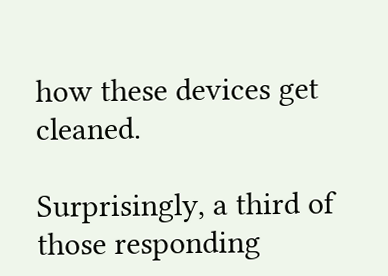how these devices get cleaned.

Surprisingly, a third of those responding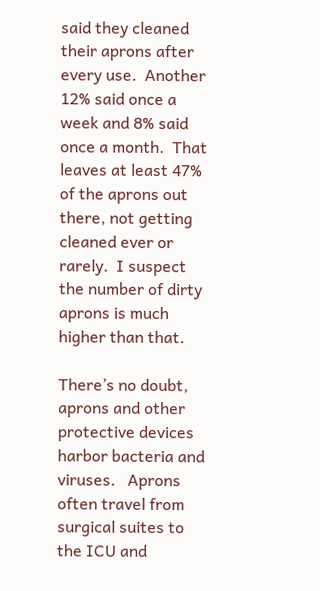said they cleaned their aprons after every use.  Another 12% said once a week and 8% said once a month.  That leaves at least 47% of the aprons out there, not getting cleaned ever or rarely.  I suspect the number of dirty aprons is much higher than that.

There’s no doubt, aprons and other protective devices harbor bacteria and viruses.   Aprons often travel from surgical suites to the ICU and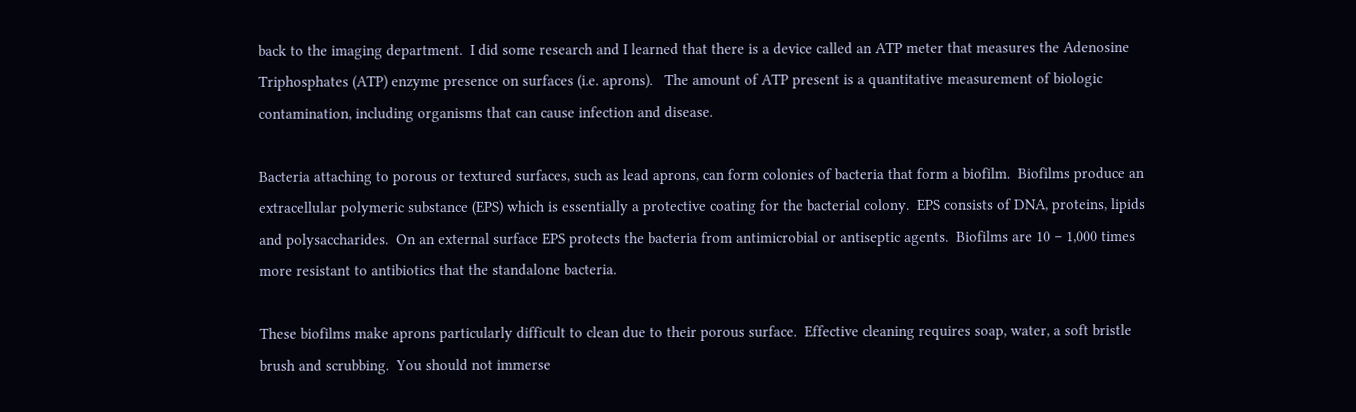back to the imaging department.  I did some research and I learned that there is a device called an ATP meter that measures the Adenosine Triphosphates (ATP) enzyme presence on surfaces (i.e. aprons).   The amount of ATP present is a quantitative measurement of biologic contamination, including organisms that can cause infection and disease.

Bacteria attaching to porous or textured surfaces, such as lead aprons, can form colonies of bacteria that form a biofilm.  Biofilms produce an extracellular polymeric substance (EPS) which is essentially a protective coating for the bacterial colony.  EPS consists of DNA, proteins, lipids and polysaccharides.  On an external surface EPS protects the bacteria from antimicrobial or antiseptic agents.  Biofilms are 10 – 1,000 times more resistant to antibiotics that the standalone bacteria.

These biofilms make aprons particularly difficult to clean due to their porous surface.  Effective cleaning requires soap, water, a soft bristle brush and scrubbing.  You should not immerse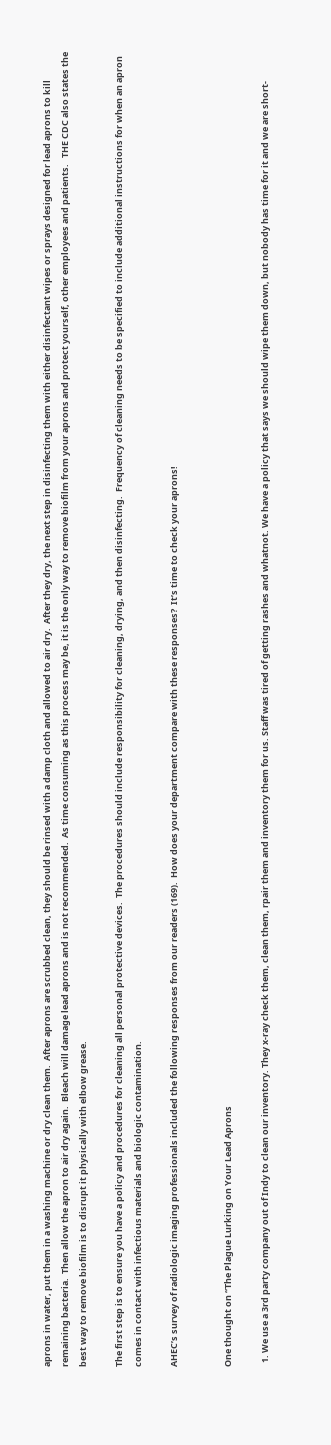aprons in water, put them in a washing machine or dry clean them.  After aprons are scrubbed clean, they should be rinsed with a damp cloth and allowed to air dry.  After they dry, the next step in disinfecting them with either disinfectant wipes or sprays designed for lead aprons to kill remaining bacteria.  Then allow the apron to air dry again.  Bleach will damage lead aprons and is not recommended.  As time consuming as this process may be, it is the only way to remove biofilm from your aprons and protect yourself, other employees and patients.   THE CDC also states the best way to remove biofilm is to disrupt it physically with elbow grease.

The first step is to ensure you have a policy and procedures for cleaning all personal protective devices.  The procedures should include responsibility for cleaning, drying, and then disinfecting.  Frequency of cleaning needs to be specified to include additional instructions for when an apron comes in contact with infectious materials and biologic contamination.

AHEC’s survey of radiologic imaging professionals included the following responses from our readers (169).  How does your department compare with these responses?  It’s time to check your aprons!


One thought on “The Plague Lurking on Your Lead Aprons

  1. We use a 3rd party company out of Indy to clean our inventory. They x-ray check them, clean them, rpair them and inventory them for us. Staff was tired of getting rashes and whatnot. We have a policy that says we should wipe them down, but nobody has time for it and we are short-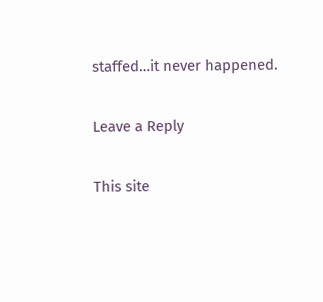staffed…it never happened.

Leave a Reply

This site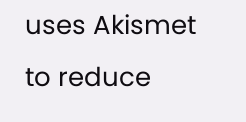uses Akismet to reduce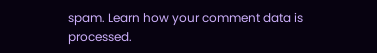spam. Learn how your comment data is processed.